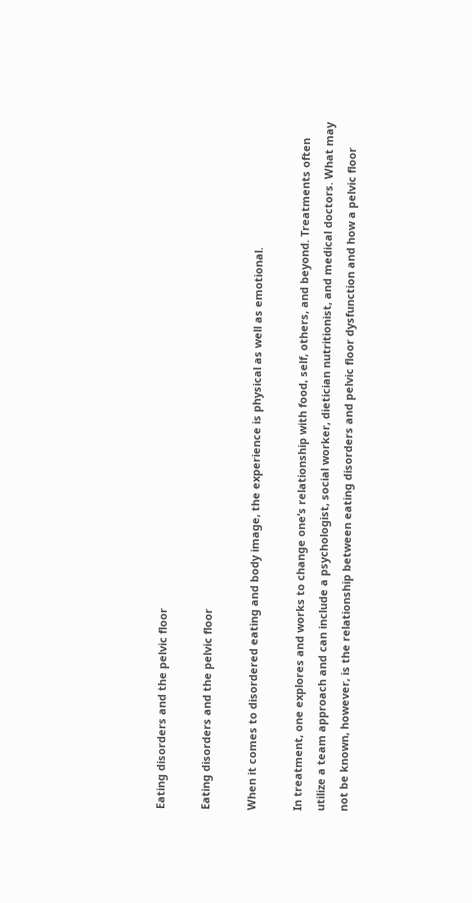Eating disorders and the pelvic floor

Eating disorders and the pelvic floor

When it comes to disordered eating and body image, the experience is physical as well as emotional.

In treatment, one explores and works to change one’s relationship with food, self, others, and beyond. Treatments often utilize a team approach and can include a psychologist, social worker, dietician nutritionist, and medical doctors. What may not be known, however, is the relationship between eating disorders and pelvic floor dysfunction and how a pelvic floor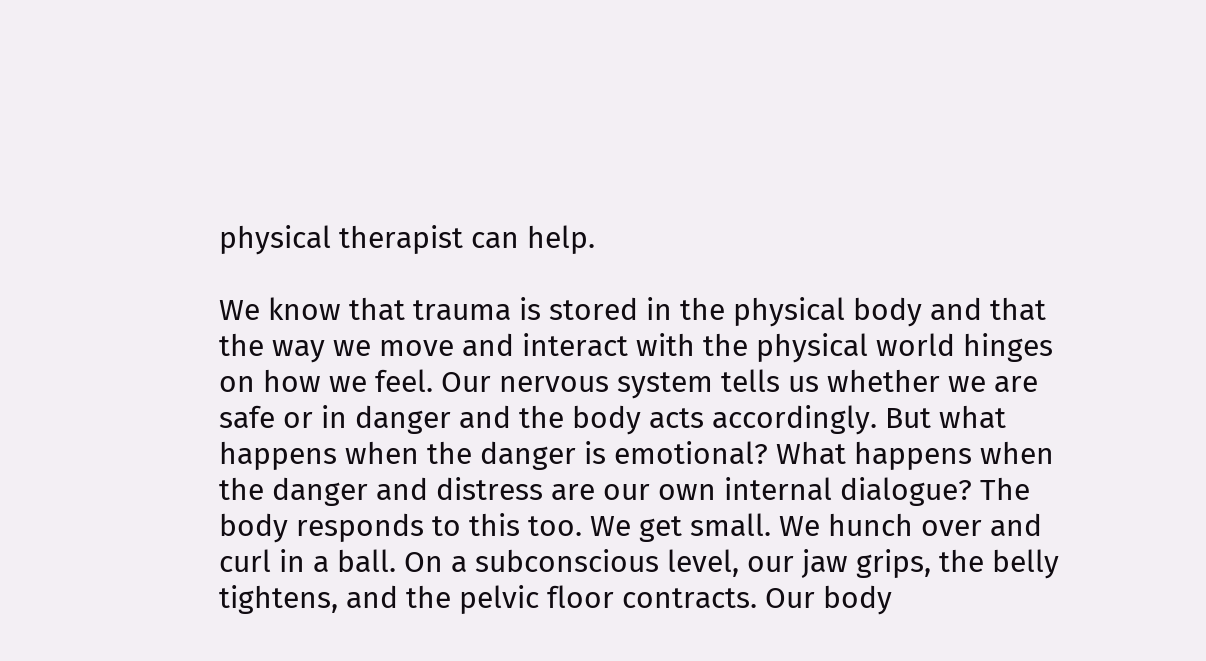physical therapist can help.

We know that trauma is stored in the physical body and that the way we move and interact with the physical world hinges on how we feel. Our nervous system tells us whether we are safe or in danger and the body acts accordingly. But what happens when the danger is emotional? What happens when the danger and distress are our own internal dialogue? The body responds to this too. We get small. We hunch over and curl in a ball. On a subconscious level, our jaw grips, the belly tightens, and the pelvic floor contracts. Our body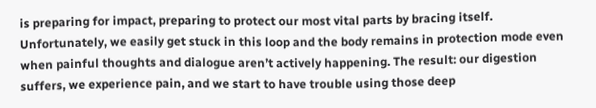is preparing for impact, preparing to protect our most vital parts by bracing itself. Unfortunately, we easily get stuck in this loop and the body remains in protection mode even when painful thoughts and dialogue aren’t actively happening. The result: our digestion suffers, we experience pain, and we start to have trouble using those deep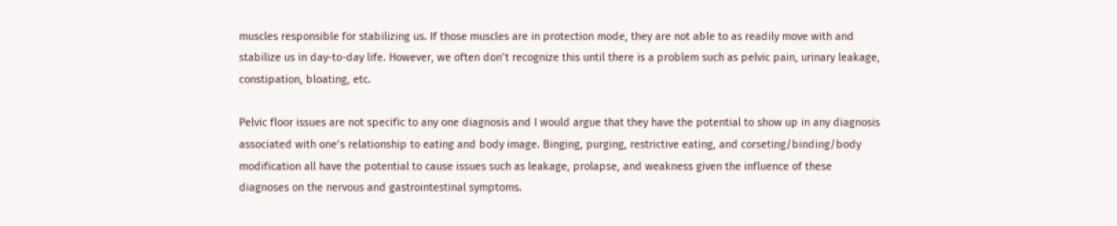muscles responsible for stabilizing us. If those muscles are in protection mode, they are not able to as readily move with and stabilize us in day-to-day life. However, we often don’t recognize this until there is a problem such as pelvic pain, urinary leakage, constipation, bloating, etc.

Pelvic floor issues are not specific to any one diagnosis and I would argue that they have the potential to show up in any diagnosis associated with one’s relationship to eating and body image. Binging, purging, restrictive eating, and corseting/binding/body modification all have the potential to cause issues such as leakage, prolapse, and weakness given the influence of these diagnoses on the nervous and gastrointestinal symptoms.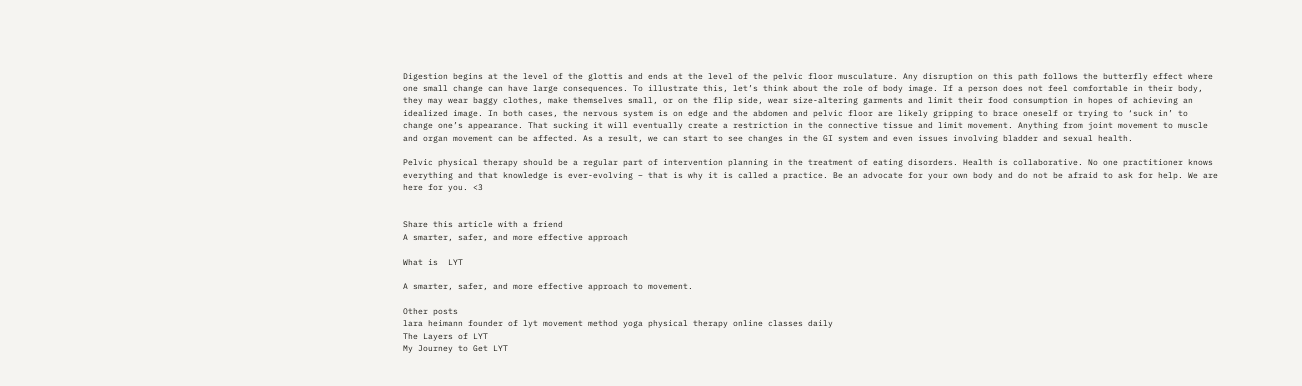Digestion begins at the level of the glottis and ends at the level of the pelvic floor musculature. Any disruption on this path follows the butterfly effect where one small change can have large consequences. To illustrate this, let’s think about the role of body image. If a person does not feel comfortable in their body, they may wear baggy clothes, make themselves small, or on the flip side, wear size-altering garments and limit their food consumption in hopes of achieving an idealized image. In both cases, the nervous system is on edge and the abdomen and pelvic floor are likely gripping to brace oneself or trying to ‘suck in’ to change one’s appearance. That sucking it will eventually create a restriction in the connective tissue and limit movement. Anything from joint movement to muscle and organ movement can be affected. As a result, we can start to see changes in the GI system and even issues involving bladder and sexual health.

Pelvic physical therapy should be a regular part of intervention planning in the treatment of eating disorders. Health is collaborative. No one practitioner knows everything and that knowledge is ever-evolving – that is why it is called a practice. Be an advocate for your own body and do not be afraid to ask for help. We are here for you. <3


Share this article with a friend
A smarter, safer, and more effective approach

What is  LYT

A smarter, safer, and more effective approach to movement.

Other posts
lara heimann founder of lyt movement method yoga physical therapy online classes daily
The Layers of LYT
My Journey to Get LYT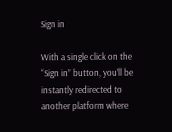Sign in

With a single click on the “Sign in” button, you’ll be instantly redirected to another platform where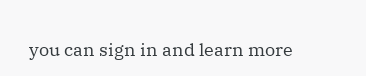you can sign in and learn more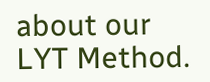about our LYT Method.